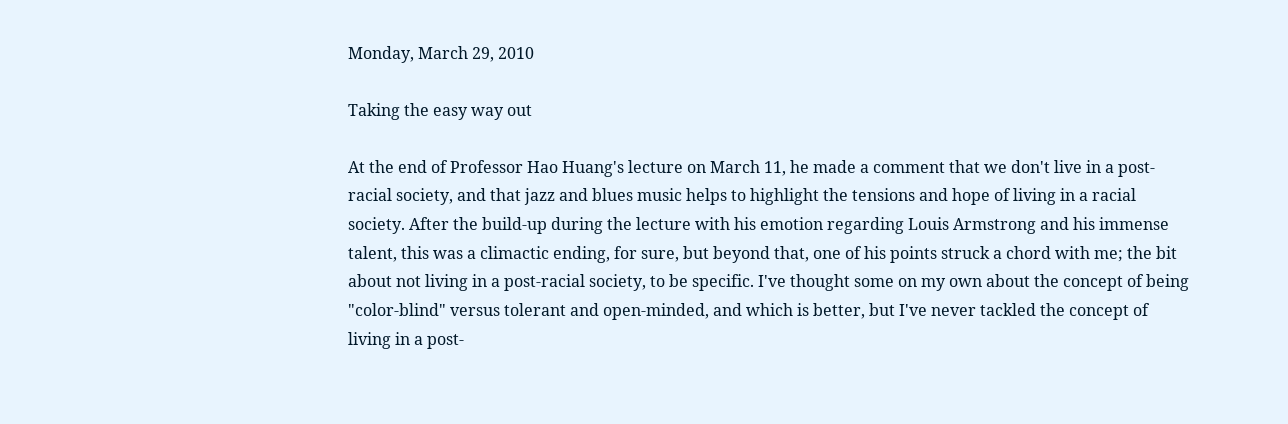Monday, March 29, 2010

Taking the easy way out

At the end of Professor Hao Huang's lecture on March 11, he made a comment that we don't live in a post-racial society, and that jazz and blues music helps to highlight the tensions and hope of living in a racial society. After the build-up during the lecture with his emotion regarding Louis Armstrong and his immense talent, this was a climactic ending, for sure, but beyond that, one of his points struck a chord with me; the bit about not living in a post-racial society, to be specific. I've thought some on my own about the concept of being "color-blind" versus tolerant and open-minded, and which is better, but I've never tackled the concept of living in a post-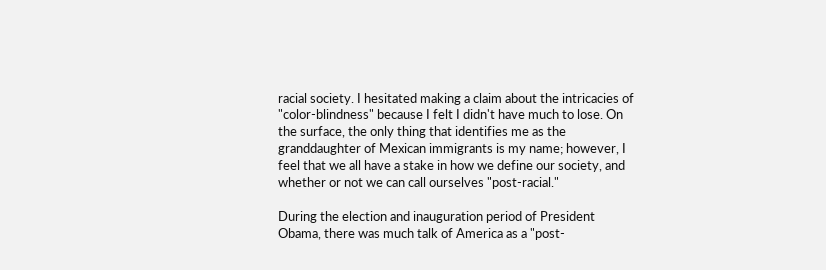racial society. I hesitated making a claim about the intricacies of "color-blindness" because I felt I didn't have much to lose. On the surface, the only thing that identifies me as the granddaughter of Mexican immigrants is my name; however, I feel that we all have a stake in how we define our society, and whether or not we can call ourselves "post-racial."

During the election and inauguration period of President Obama, there was much talk of America as a "post-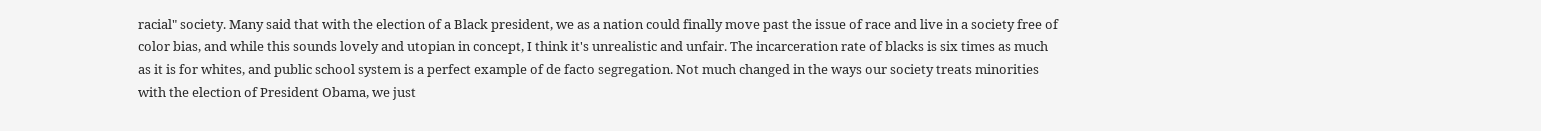racial" society. Many said that with the election of a Black president, we as a nation could finally move past the issue of race and live in a society free of color bias, and while this sounds lovely and utopian in concept, I think it's unrealistic and unfair. The incarceration rate of blacks is six times as much as it is for whites, and public school system is a perfect example of de facto segregation. Not much changed in the ways our society treats minorities with the election of President Obama, we just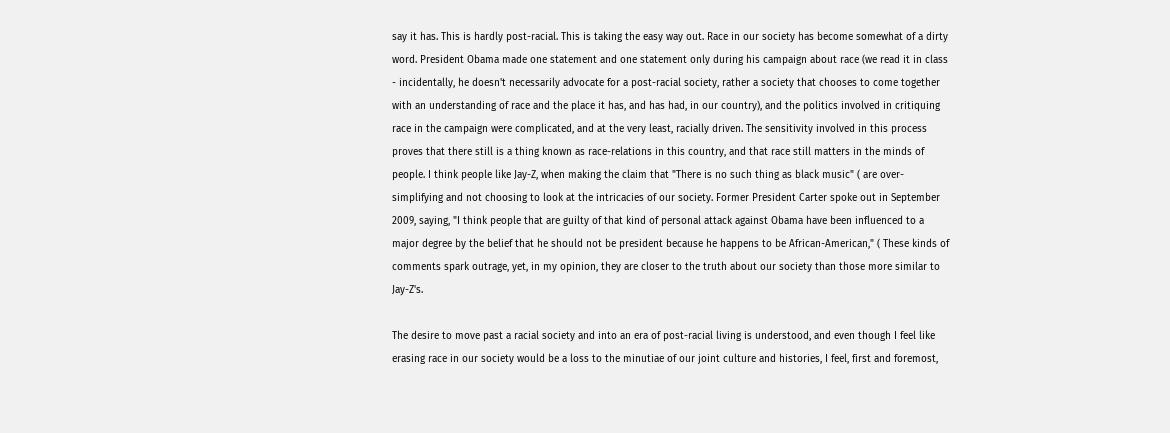say it has. This is hardly post-racial. This is taking the easy way out. Race in our society has become somewhat of a dirty word. President Obama made one statement and one statement only during his campaign about race (we read it in class - incidentally, he doesn't necessarily advocate for a post-racial society, rather a society that chooses to come together with an understanding of race and the place it has, and has had, in our country), and the politics involved in critiquing race in the campaign were complicated, and at the very least, racially driven. The sensitivity involved in this process proves that there still is a thing known as race-relations in this country, and that race still matters in the minds of people. I think people like Jay-Z, when making the claim that "There is no such thing as black music" ( are over-simplifying and not choosing to look at the intricacies of our society. Former President Carter spoke out in September 2009, saying, "I think people that are guilty of that kind of personal attack against Obama have been influenced to a major degree by the belief that he should not be president because he happens to be African-American," ( These kinds of comments spark outrage, yet, in my opinion, they are closer to the truth about our society than those more similar to Jay-Z's.

The desire to move past a racial society and into an era of post-racial living is understood, and even though I feel like erasing race in our society would be a loss to the minutiae of our joint culture and histories, I feel, first and foremost,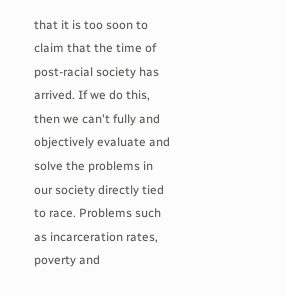that it is too soon to claim that the time of post-racial society has arrived. If we do this, then we can't fully and objectively evaluate and solve the problems in our society directly tied to race. Problems such as incarceration rates, poverty and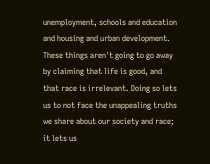unemployment, schools and education and housing and urban development. These things aren't going to go away by claiming that life is good, and that race is irrelevant. Doing so lets us to not face the unappealing truths we share about our society and race; it lets us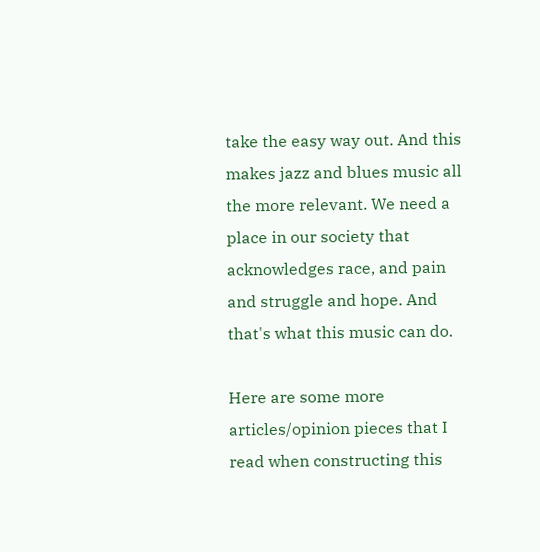take the easy way out. And this makes jazz and blues music all the more relevant. We need a place in our society that acknowledges race, and pain and struggle and hope. And that's what this music can do.

Here are some more articles/opinion pieces that I read when constructing this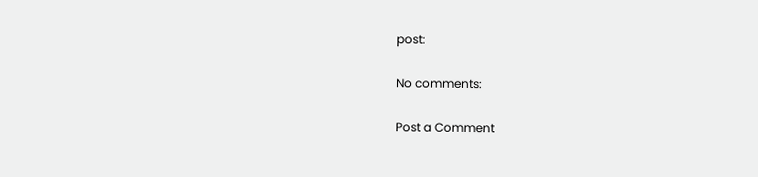post:

No comments:

Post a Comment